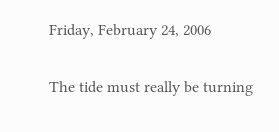Friday, February 24, 2006

The tide must really be turning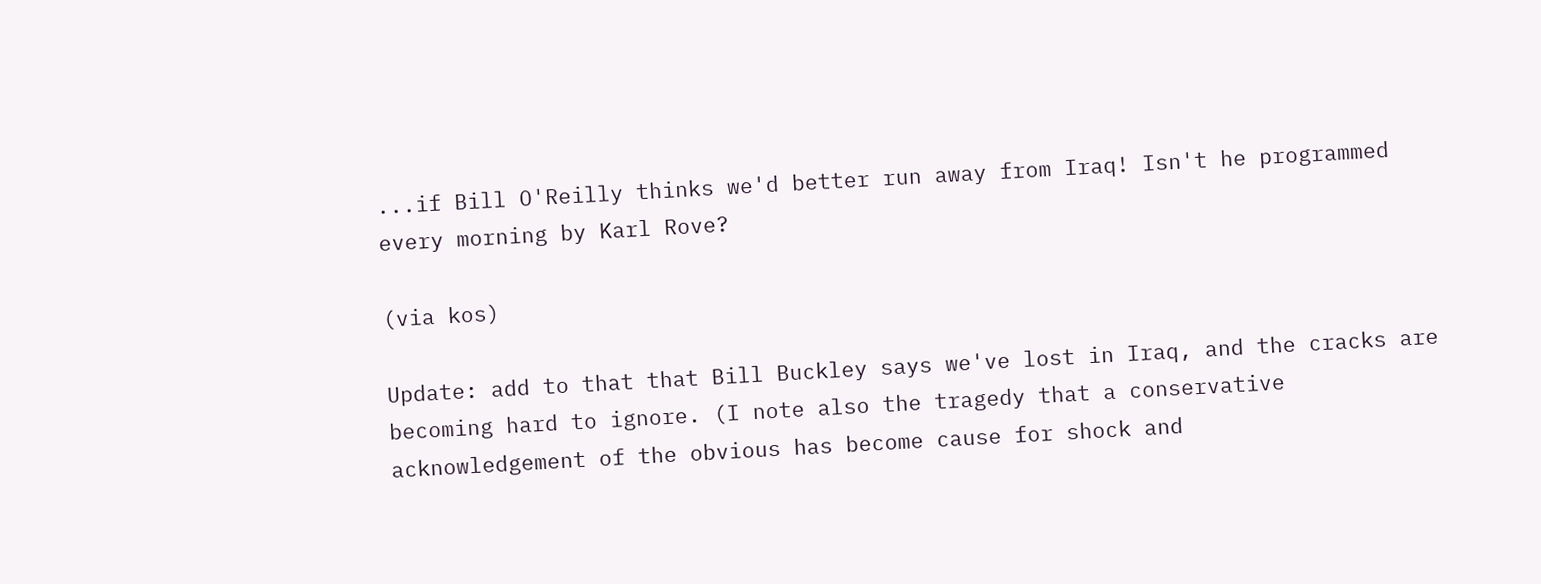...if Bill O'Reilly thinks we'd better run away from Iraq! Isn't he programmed every morning by Karl Rove?

(via kos)

Update: add to that that Bill Buckley says we've lost in Iraq, and the cracks are becoming hard to ignore. (I note also the tragedy that a conservative acknowledgement of the obvious has become cause for shock and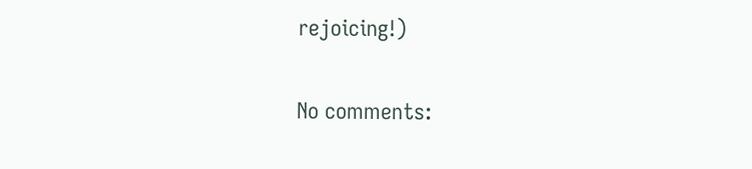rejoicing!)

No comments: